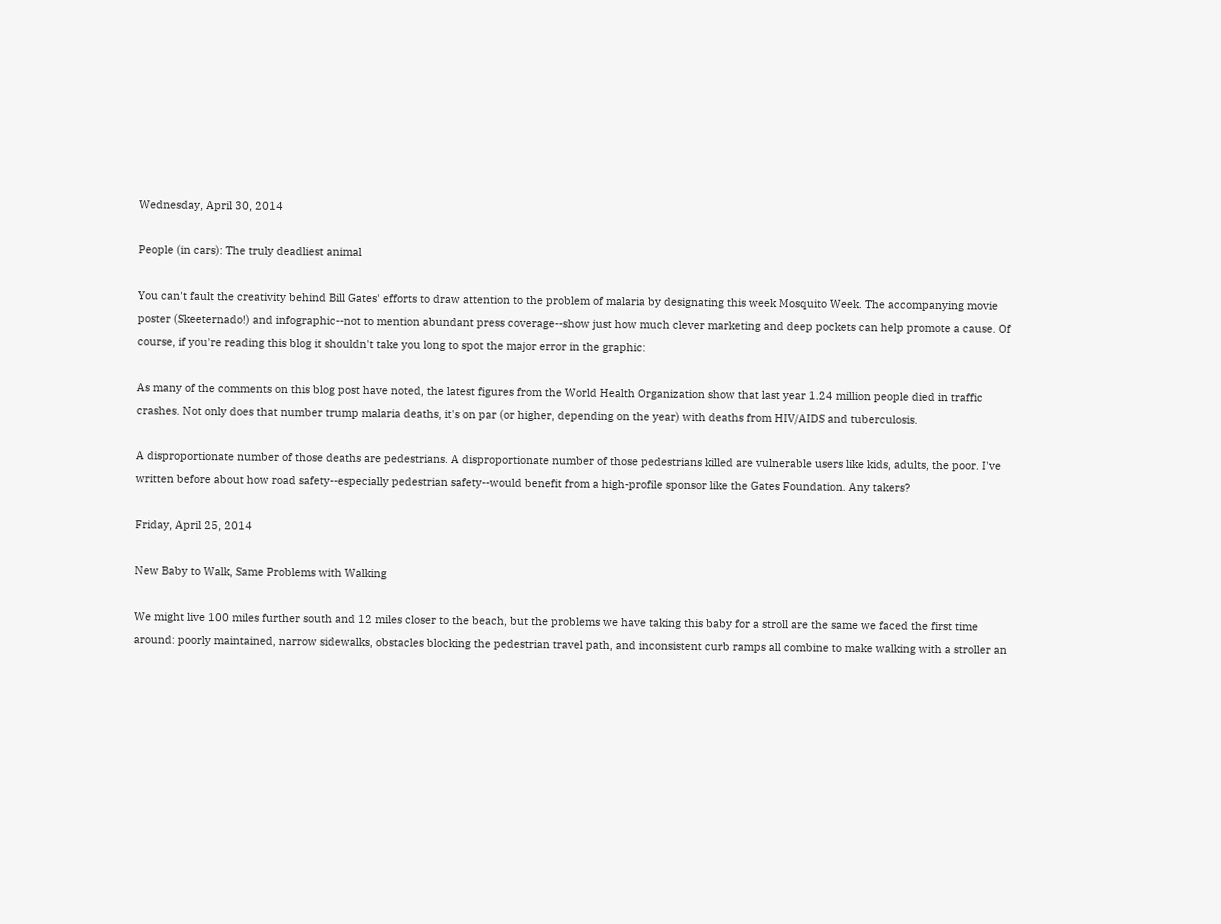Wednesday, April 30, 2014

People (in cars): The truly deadliest animal

You can't fault the creativity behind Bill Gates' efforts to draw attention to the problem of malaria by designating this week Mosquito Week. The accompanying movie poster (Skeeternado!) and infographic--not to mention abundant press coverage--show just how much clever marketing and deep pockets can help promote a cause. Of course, if you're reading this blog it shouldn't take you long to spot the major error in the graphic:

As many of the comments on this blog post have noted, the latest figures from the World Health Organization show that last year 1.24 million people died in traffic crashes. Not only does that number trump malaria deaths, it's on par (or higher, depending on the year) with deaths from HIV/AIDS and tuberculosis.

A disproportionate number of those deaths are pedestrians. A disproportionate number of those pedestrians killed are vulnerable users like kids, adults, the poor. I've written before about how road safety--especially pedestrian safety--would benefit from a high-profile sponsor like the Gates Foundation. Any takers?

Friday, April 25, 2014

New Baby to Walk, Same Problems with Walking

We might live 100 miles further south and 12 miles closer to the beach, but the problems we have taking this baby for a stroll are the same we faced the first time around: poorly maintained, narrow sidewalks, obstacles blocking the pedestrian travel path, and inconsistent curb ramps all combine to make walking with a stroller an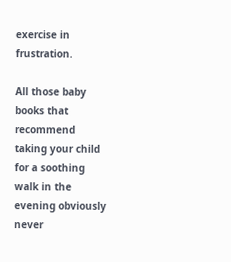exercise in frustration.

All those baby books that recommend taking your child for a soothing walk in the evening obviously never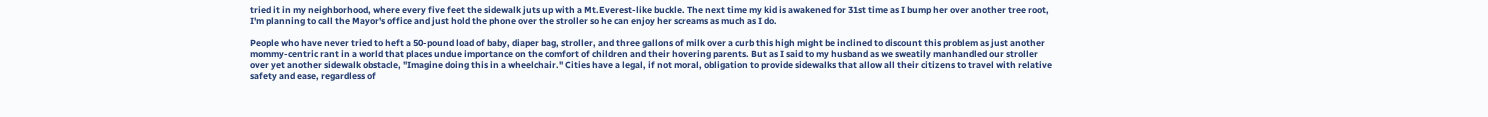tried it in my neighborhood, where every five feet the sidewalk juts up with a Mt.Everest-like buckle. The next time my kid is awakened for 31st time as I bump her over another tree root, I'm planning to call the Mayor's office and just hold the phone over the stroller so he can enjoy her screams as much as I do.

People who have never tried to heft a 50-pound load of baby, diaper bag, stroller, and three gallons of milk over a curb this high might be inclined to discount this problem as just another mommy-centric rant in a world that places undue importance on the comfort of children and their hovering parents. But as I said to my husband as we sweatily manhandled our stroller over yet another sidewalk obstacle, "Imagine doing this in a wheelchair." Cities have a legal, if not moral, obligation to provide sidewalks that allow all their citizens to travel with relative safety and ease, regardless of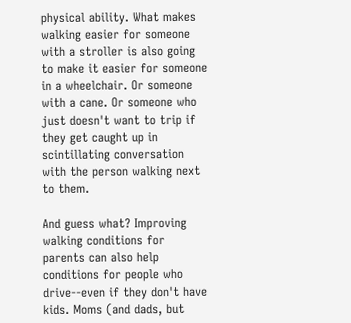physical ability. What makes walking easier for someone with a stroller is also going to make it easier for someone in a wheelchair. Or someone with a cane. Or someone who just doesn't want to trip if they get caught up in scintillating conversation with the person walking next to them.

And guess what? Improving walking conditions for parents can also help conditions for people who drive--even if they don't have kids. Moms (and dads, but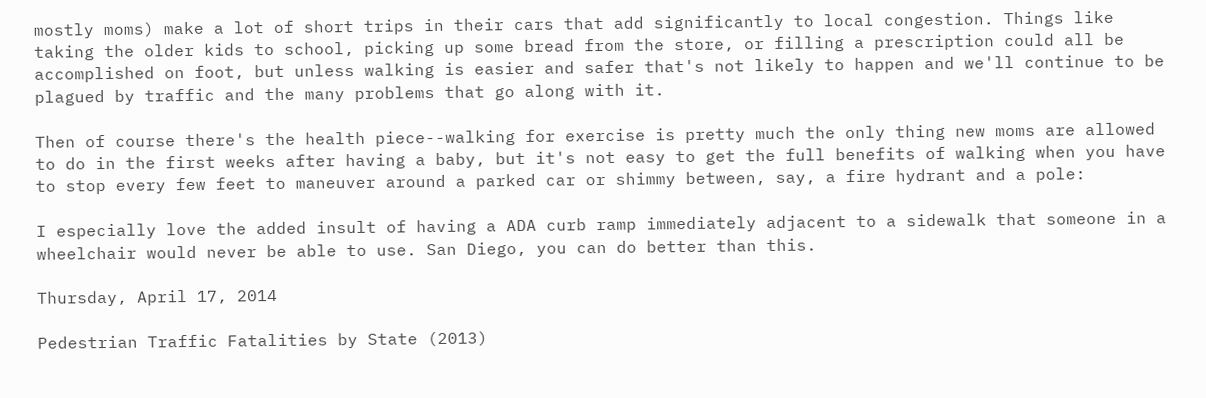mostly moms) make a lot of short trips in their cars that add significantly to local congestion. Things like taking the older kids to school, picking up some bread from the store, or filling a prescription could all be accomplished on foot, but unless walking is easier and safer that's not likely to happen and we'll continue to be plagued by traffic and the many problems that go along with it.

Then of course there's the health piece--walking for exercise is pretty much the only thing new moms are allowed to do in the first weeks after having a baby, but it's not easy to get the full benefits of walking when you have to stop every few feet to maneuver around a parked car or shimmy between, say, a fire hydrant and a pole:

I especially love the added insult of having a ADA curb ramp immediately adjacent to a sidewalk that someone in a wheelchair would never be able to use. San Diego, you can do better than this.

Thursday, April 17, 2014

Pedestrian Traffic Fatalities by State (2013)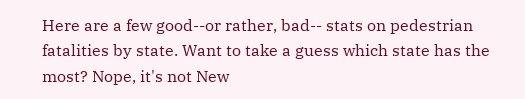Here are a few good--or rather, bad-- stats on pedestrian fatalities by state. Want to take a guess which state has the most? Nope, it's not New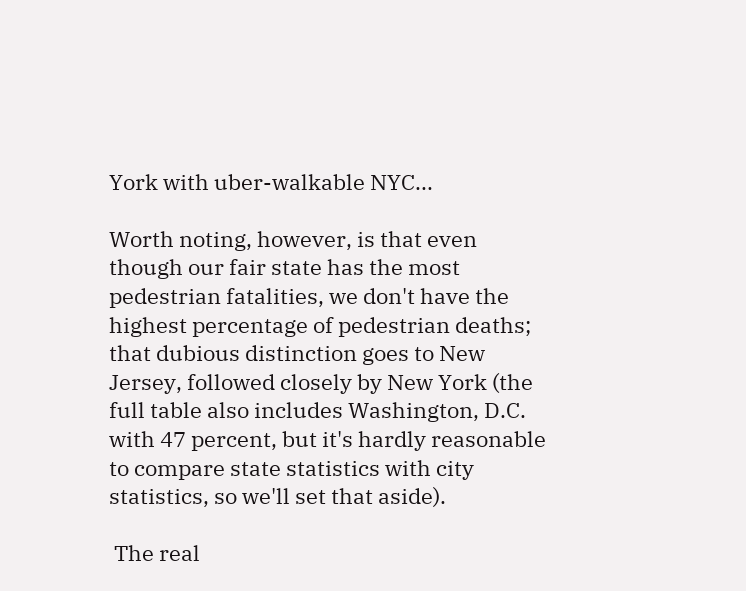York with uber-walkable NYC...

Worth noting, however, is that even though our fair state has the most pedestrian fatalities, we don't have the highest percentage of pedestrian deaths; that dubious distinction goes to New Jersey, followed closely by New York (the full table also includes Washington, D.C. with 47 percent, but it's hardly reasonable to compare state statistics with city statistics, so we'll set that aside).

 The real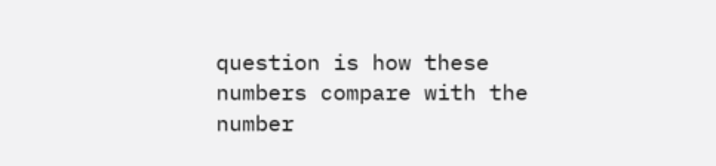question is how these numbers compare with the number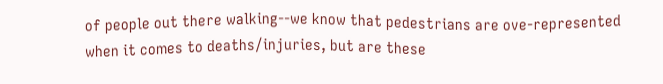of people out there walking--we know that pedestrians are ove-represented when it comes to deaths/injuries, but are these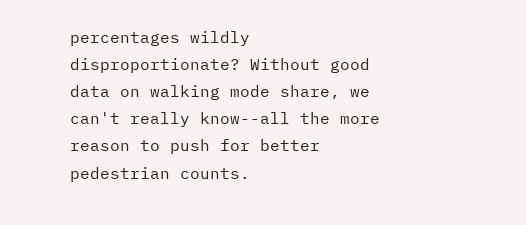percentages wildly disproportionate? Without good data on walking mode share, we can't really know--all the more reason to push for better pedestrian counts.